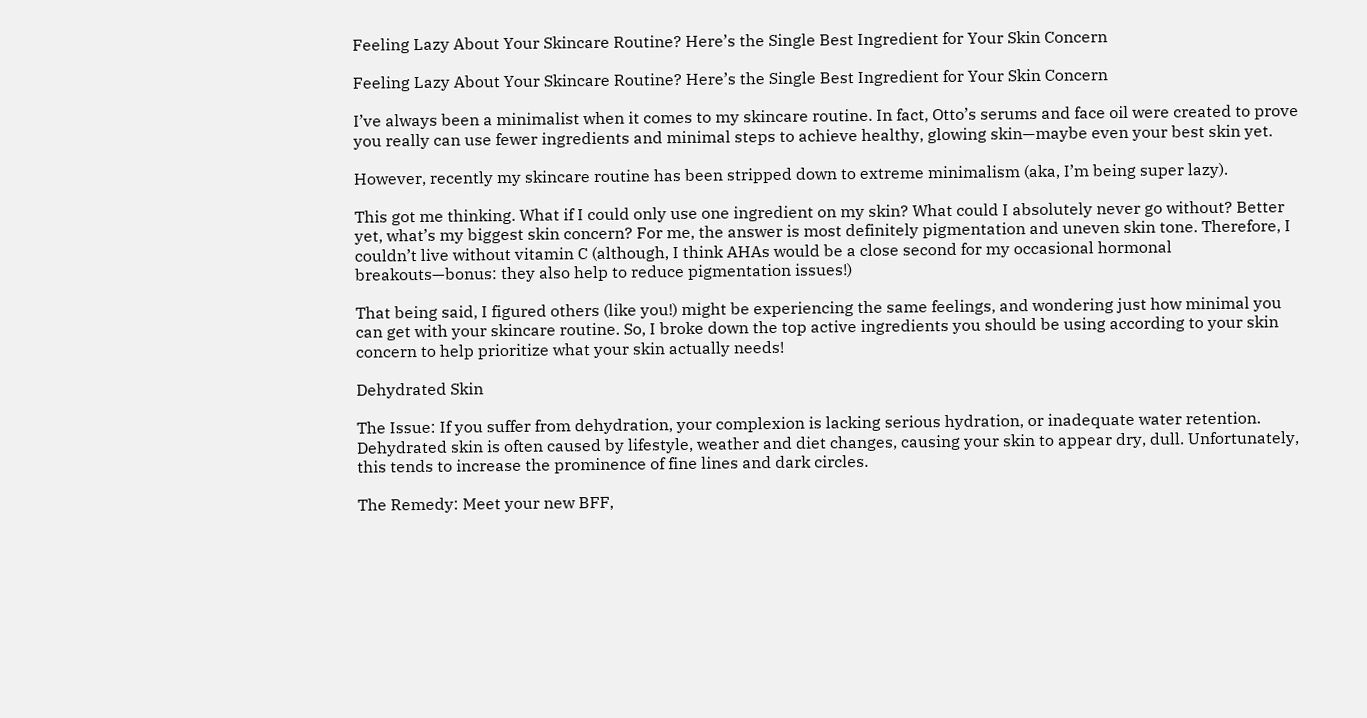Feeling Lazy About Your Skincare Routine? Here’s the Single Best Ingredient for Your Skin Concern

Feeling Lazy About Your Skincare Routine? Here’s the Single Best Ingredient for Your Skin Concern

I’ve always been a minimalist when it comes to my skincare routine. In fact, Otto’s serums and face oil were created to prove you really can use fewer ingredients and minimal steps to achieve healthy, glowing skin—maybe even your best skin yet.

However, recently my skincare routine has been stripped down to extreme minimalism (aka, I’m being super lazy).

This got me thinking. What if I could only use one ingredient on my skin? What could I absolutely never go without? Better yet, what’s my biggest skin concern? For me, the answer is most definitely pigmentation and uneven skin tone. Therefore, I couldn’t live without vitamin C (although, I think AHAs would be a close second for my occasional hormonal breakouts—bonus: they also help to reduce pigmentation issues!)

That being said, I figured others (like you!) might be experiencing the same feelings, and wondering just how minimal you can get with your skincare routine. So, I broke down the top active ingredients you should be using according to your skin concern to help prioritize what your skin actually needs!

Dehydrated Skin

The Issue: If you suffer from dehydration, your complexion is lacking serious hydration, or inadequate water retention. Dehydrated skin is often caused by lifestyle, weather and diet changes, causing your skin to appear dry, dull. Unfortunately, this tends to increase the prominence of fine lines and dark circles.

The Remedy: Meet your new BFF,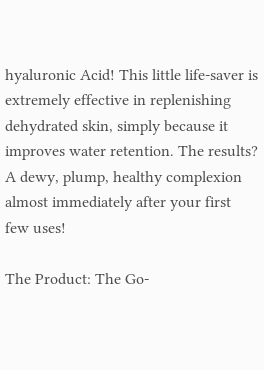hyaluronic Acid! This little life-saver is extremely effective in replenishing dehydrated skin, simply because it improves water retention. The results? A dewy, plump, healthy complexion almost immediately after your first few uses!

The Product: The Go-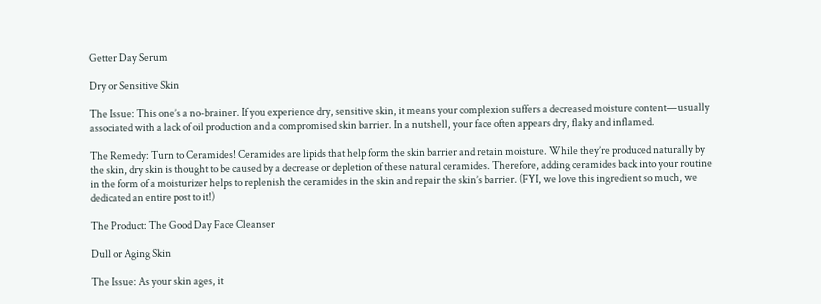Getter Day Serum

Dry or Sensitive Skin

The Issue: This one’s a no-brainer. If you experience dry, sensitive skin, it means your complexion suffers a decreased moisture content—usually associated with a lack of oil production and a compromised skin barrier. In a nutshell, your face often appears dry, flaky and inflamed.

The Remedy: Turn to Ceramides! Ceramides are lipids that help form the skin barrier and retain moisture. While they’re produced naturally by the skin, dry skin is thought to be caused by a decrease or depletion of these natural ceramides. Therefore, adding ceramides back into your routine in the form of a moisturizer helps to replenish the ceramides in the skin and repair the skin’s barrier. (FYI, we love this ingredient so much, we dedicated an entire post to it!)

The Product: The Good Day Face Cleanser

Dull or Aging Skin

The Issue: As your skin ages, it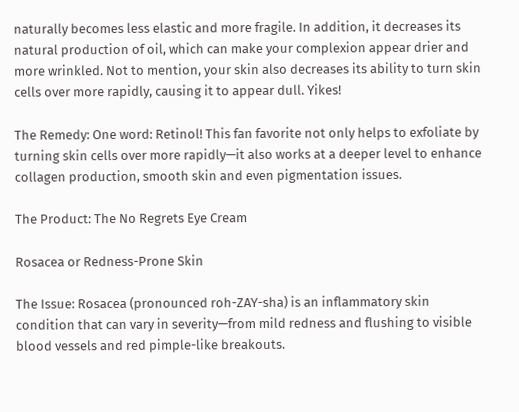naturally becomes less elastic and more fragile. In addition, it decreases its natural production of oil, which can make your complexion appear drier and more wrinkled. Not to mention, your skin also decreases its ability to turn skin cells over more rapidly, causing it to appear dull. Yikes!

The Remedy: One word: Retinol! This fan favorite not only helps to exfoliate by turning skin cells over more rapidly—it also works at a deeper level to enhance collagen production, smooth skin and even pigmentation issues.

The Product: The No Regrets Eye Cream

Rosacea or Redness-Prone Skin

The Issue: Rosacea (pronounced roh-ZAY-sha) is an inflammatory skin condition that can vary in severity—from mild redness and flushing to visible blood vessels and red pimple-like breakouts.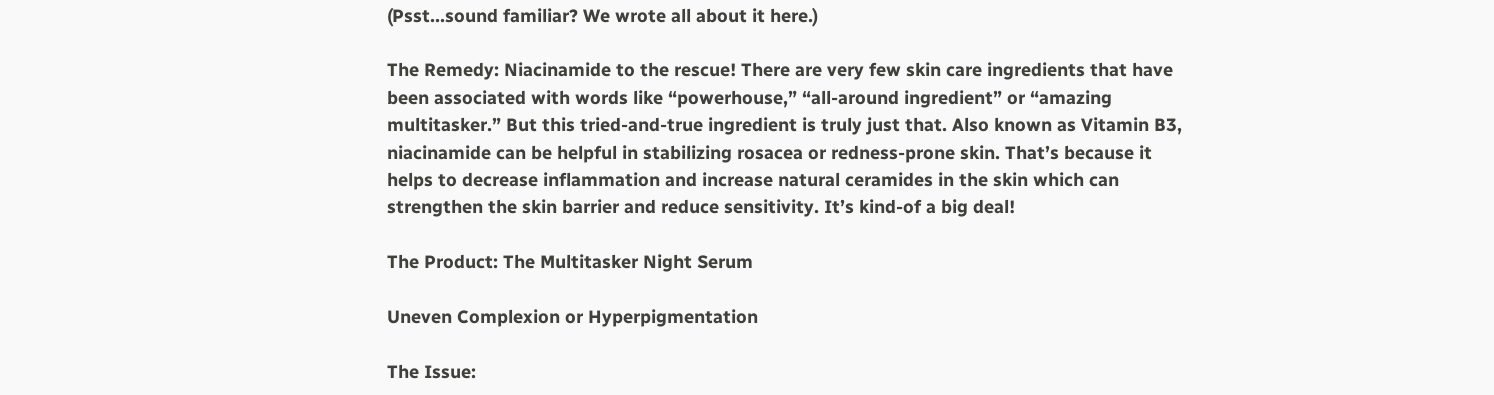(Psst...sound familiar? We wrote all about it here.)

The Remedy: Niacinamide to the rescue! There are very few skin care ingredients that have been associated with words like “powerhouse,” “all-around ingredient” or “amazing multitasker.” But this tried-and-true ingredient is truly just that. Also known as Vitamin B3, niacinamide can be helpful in stabilizing rosacea or redness-prone skin. That’s because it helps to decrease inflammation and increase natural ceramides in the skin which can strengthen the skin barrier and reduce sensitivity. It’s kind-of a big deal!

The Product: The Multitasker Night Serum

Uneven Complexion or Hyperpigmentation

The Issue: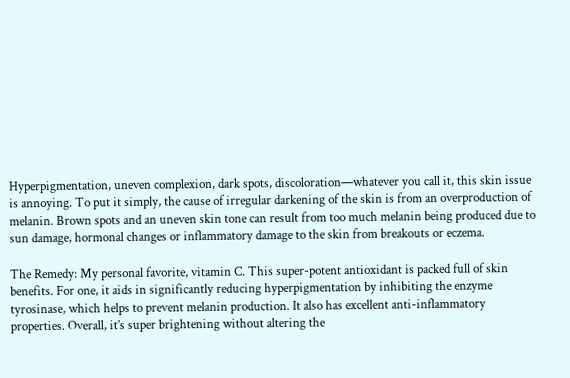Hyperpigmentation, uneven complexion, dark spots, discoloration—whatever you call it, this skin issue is annoying. To put it simply, the cause of irregular darkening of the skin is from an overproduction of melanin. Brown spots and an uneven skin tone can result from too much melanin being produced due to sun damage, hormonal changes or inflammatory damage to the skin from breakouts or eczema.

The Remedy: My personal favorite, vitamin C. This super-potent antioxidant is packed full of skin benefits. For one, it aids in significantly reducing hyperpigmentation by inhibiting the enzyme tyrosinase, which helps to prevent melanin production. It also has excellent anti-inflammatory properties. Overall, it’s super brightening without altering the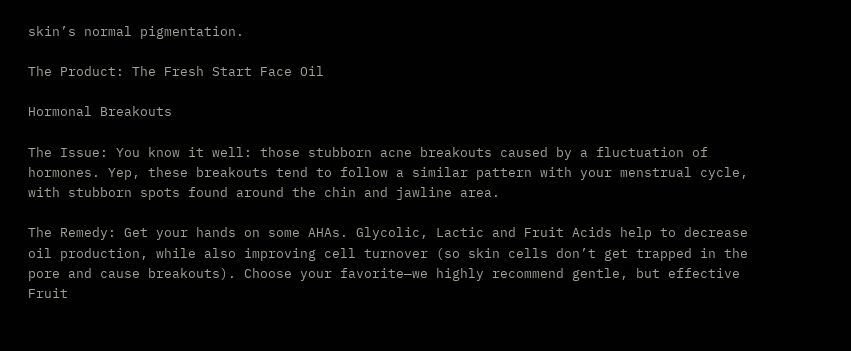skin’s normal pigmentation.

The Product: The Fresh Start Face Oil

Hormonal Breakouts

The Issue: You know it well: those stubborn acne breakouts caused by a fluctuation of hormones. Yep, these breakouts tend to follow a similar pattern with your menstrual cycle, with stubborn spots found around the chin and jawline area.

The Remedy: Get your hands on some AHAs. Glycolic, Lactic and Fruit Acids help to decrease oil production, while also improving cell turnover (so skin cells don’t get trapped in the pore and cause breakouts). Choose your favorite—we highly recommend gentle, but effective Fruit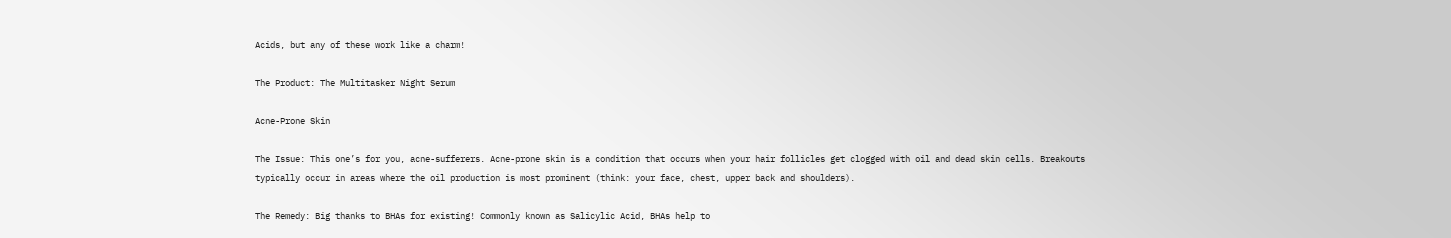Acids, but any of these work like a charm!

The Product: The Multitasker Night Serum

Acne-Prone Skin

The Issue: This one’s for you, acne-sufferers. Acne-prone skin is a condition that occurs when your hair follicles get clogged with oil and dead skin cells. Breakouts typically occur in areas where the oil production is most prominent (think: your face, chest, upper back and shoulders).

The Remedy: Big thanks to BHAs for existing! Commonly known as Salicylic Acid, BHAs help to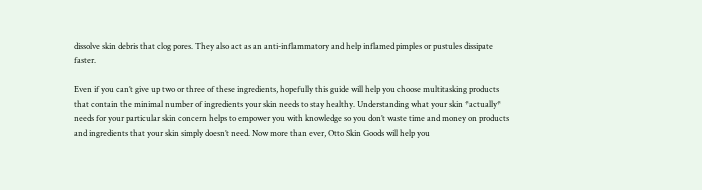dissolve skin debris that clog pores. They also act as an anti-inflammatory and help inflamed pimples or pustules dissipate faster.

Even if you can’t give up two or three of these ingredients, hopefully this guide will help you choose multitasking products that contain the minimal number of ingredients your skin needs to stay healthy. Understanding what your skin *actually* needs for your particular skin concern helps to empower you with knowledge so you don’t waste time and money on products and ingredients that your skin simply doesn’t need. Now more than ever, Otto Skin Goods will help you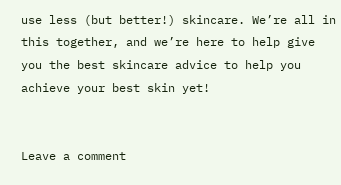use less (but better!) skincare. We’re all in this together, and we’re here to help give you the best skincare advice to help you achieve your best skin yet!


Leave a comment